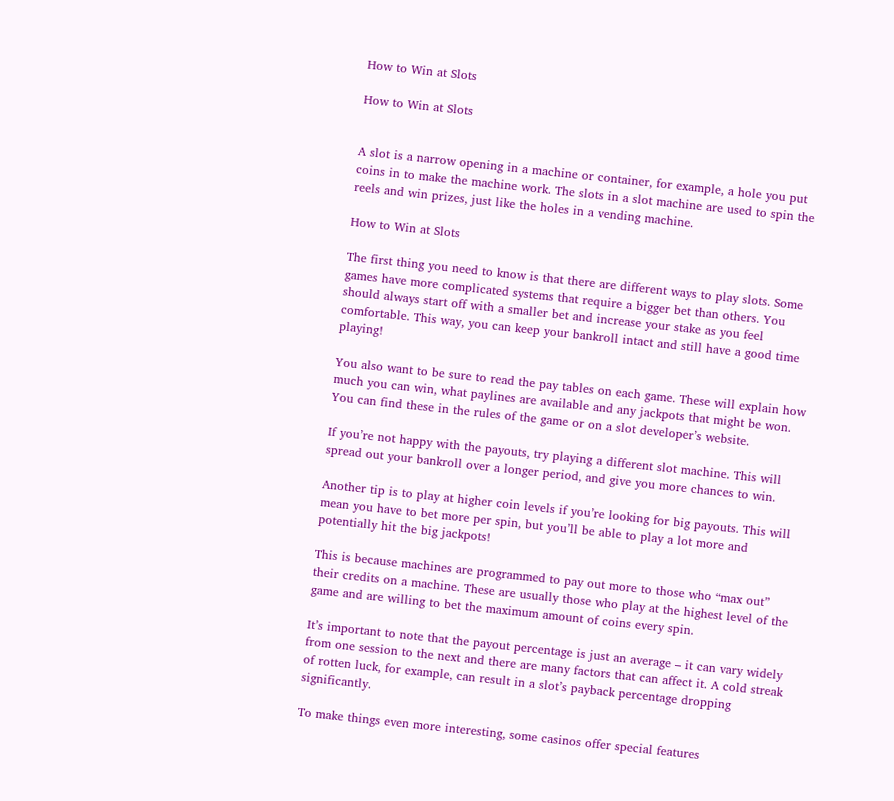How to Win at Slots

How to Win at Slots


A slot is a narrow opening in a machine or container, for example, a hole you put coins in to make the machine work. The slots in a slot machine are used to spin the reels and win prizes, just like the holes in a vending machine.

How to Win at Slots

The first thing you need to know is that there are different ways to play slots. Some games have more complicated systems that require a bigger bet than others. You should always start off with a smaller bet and increase your stake as you feel comfortable. This way, you can keep your bankroll intact and still have a good time playing!

You also want to be sure to read the pay tables on each game. These will explain how much you can win, what paylines are available and any jackpots that might be won. You can find these in the rules of the game or on a slot developer’s website.

If you’re not happy with the payouts, try playing a different slot machine. This will spread out your bankroll over a longer period, and give you more chances to win.

Another tip is to play at higher coin levels if you’re looking for big payouts. This will mean you have to bet more per spin, but you’ll be able to play a lot more and potentially hit the big jackpots!

This is because machines are programmed to pay out more to those who “max out” their credits on a machine. These are usually those who play at the highest level of the game and are willing to bet the maximum amount of coins every spin.

It’s important to note that the payout percentage is just an average – it can vary widely from one session to the next and there are many factors that can affect it. A cold streak of rotten luck, for example, can result in a slot’s payback percentage dropping significantly.

To make things even more interesting, some casinos offer special features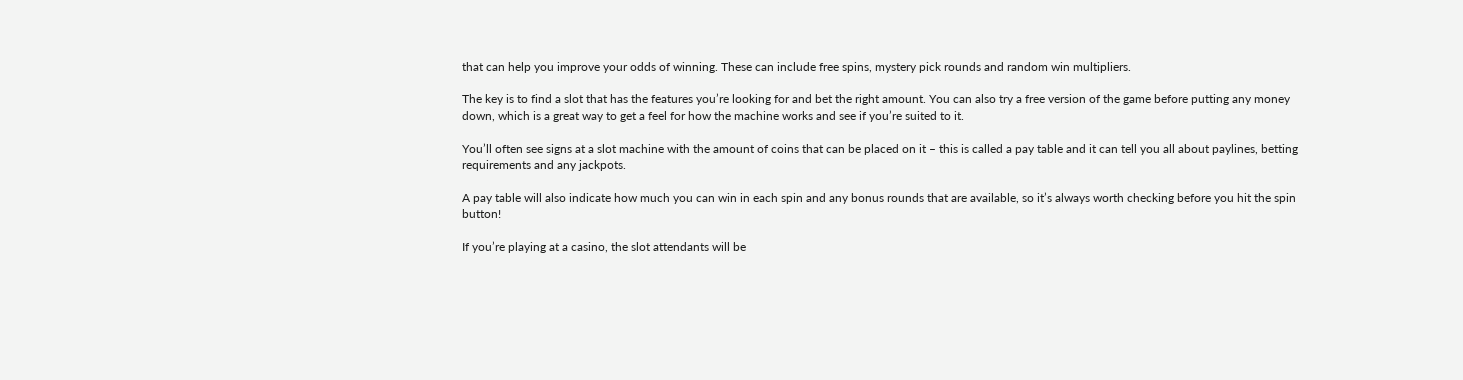that can help you improve your odds of winning. These can include free spins, mystery pick rounds and random win multipliers.

The key is to find a slot that has the features you’re looking for and bet the right amount. You can also try a free version of the game before putting any money down, which is a great way to get a feel for how the machine works and see if you’re suited to it.

You’ll often see signs at a slot machine with the amount of coins that can be placed on it – this is called a pay table and it can tell you all about paylines, betting requirements and any jackpots.

A pay table will also indicate how much you can win in each spin and any bonus rounds that are available, so it’s always worth checking before you hit the spin button!

If you’re playing at a casino, the slot attendants will be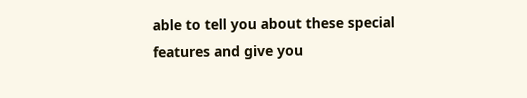able to tell you about these special features and give you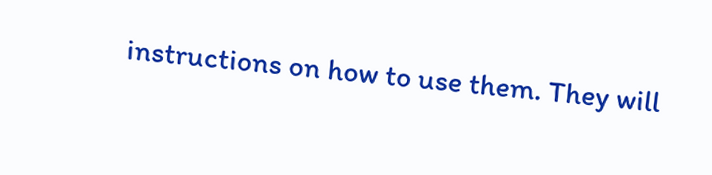instructions on how to use them. They will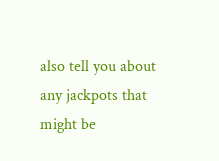also tell you about any jackpots that might be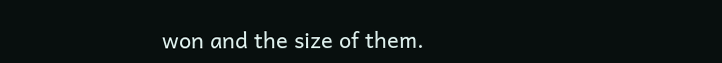won and the size of them.